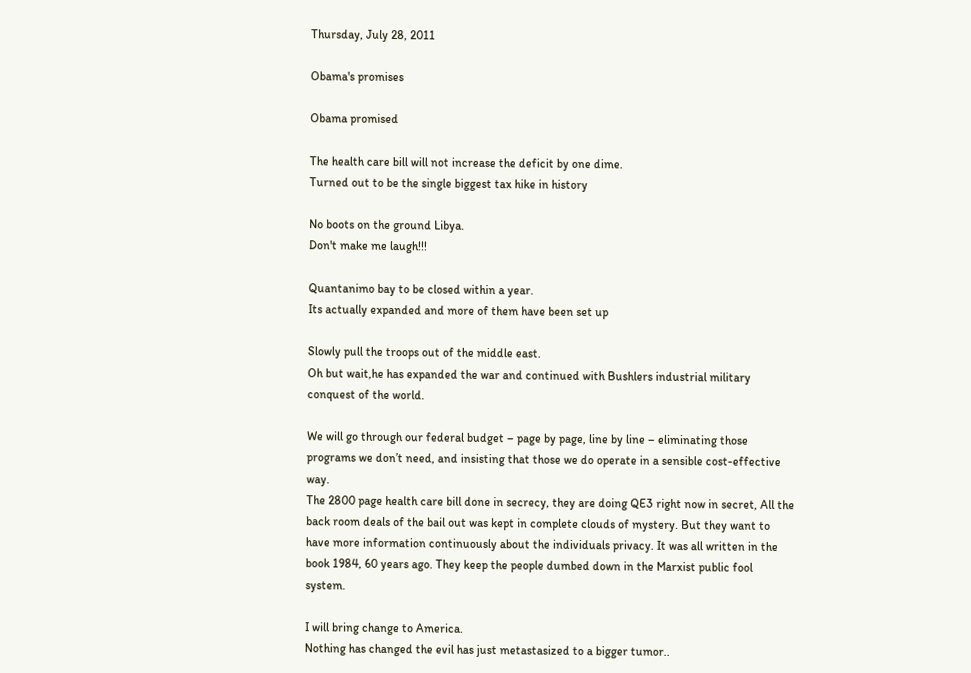Thursday, July 28, 2011

Obama's promises

Obama promised

The health care bill will not increase the deficit by one dime.
Turned out to be the single biggest tax hike in history

No boots on the ground Libya.
Don't make me laugh!!!

Quantanimo bay to be closed within a year.
Its actually expanded and more of them have been set up

Slowly pull the troops out of the middle east.
Oh but wait,he has expanded the war and continued with Bushlers industrial military conquest of the world.

We will go through our federal budget – page by page, line by line – eliminating those programs we don’t need, and insisting that those we do operate in a sensible cost-effective way.
The 2800 page health care bill done in secrecy, they are doing QE3 right now in secret, All the back room deals of the bail out was kept in complete clouds of mystery. But they want to have more information continuously about the individuals privacy. It was all written in the book 1984, 60 years ago. They keep the people dumbed down in the Marxist public fool system.

I will bring change to America.
Nothing has changed the evil has just metastasized to a bigger tumor..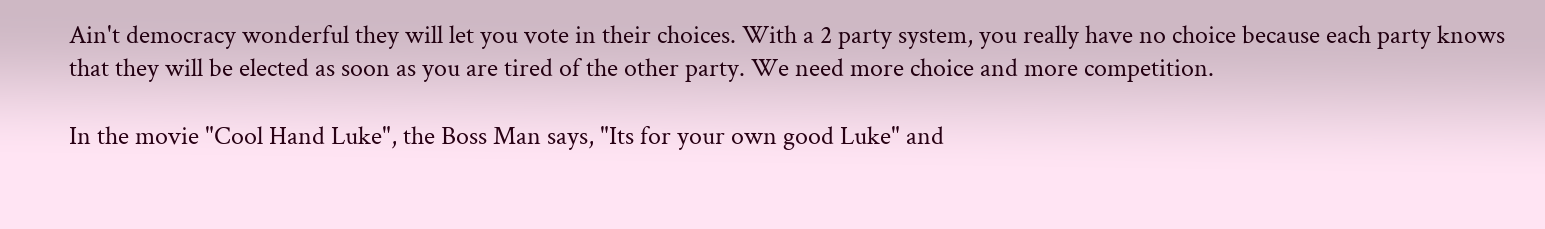Ain't democracy wonderful they will let you vote in their choices. With a 2 party system, you really have no choice because each party knows that they will be elected as soon as you are tired of the other party. We need more choice and more competition.

In the movie "Cool Hand Luke", the Boss Man says, "Its for your own good Luke" and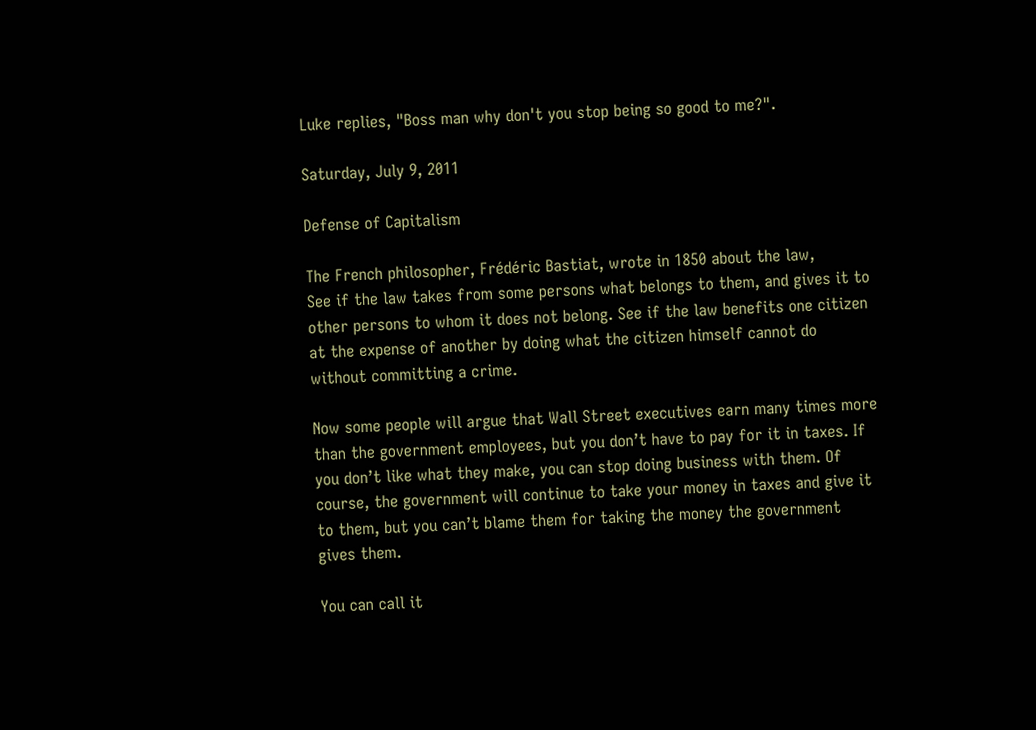Luke replies, "Boss man why don't you stop being so good to me?".

Saturday, July 9, 2011

Defense of Capitalism

The French philosopher, Frédéric Bastiat, wrote in 1850 about the law,
See if the law takes from some persons what belongs to them, and gives it to other persons to whom it does not belong. See if the law benefits one citizen at the expense of another by doing what the citizen himself cannot do without committing a crime.

Now some people will argue that Wall Street executives earn many times more than the government employees, but you don’t have to pay for it in taxes. If you don’t like what they make, you can stop doing business with them. Of course, the government will continue to take your money in taxes and give it to them, but you can’t blame them for taking the money the government gives them.

You can call it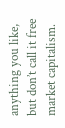anything you like, but don’t call it free market capitalism.